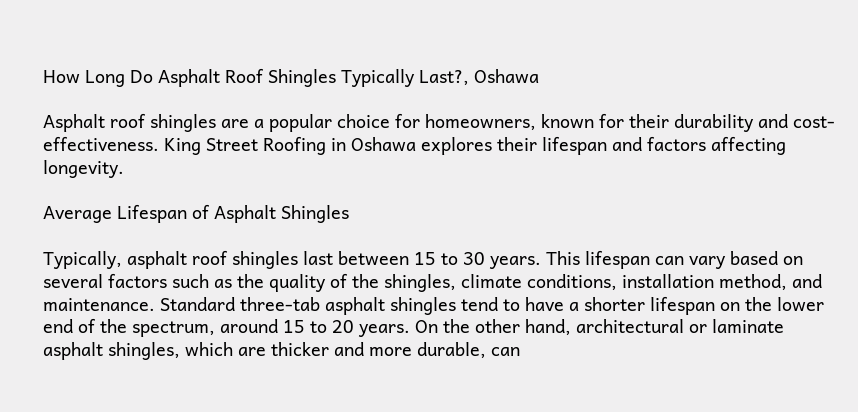How Long Do Asphalt Roof Shingles Typically Last?, Oshawa

Asphalt roof shingles are a popular choice for homeowners, known for their durability and cost-effectiveness. King Street Roofing in Oshawa explores their lifespan and factors affecting longevity.

Average Lifespan of Asphalt Shingles

Typically, asphalt roof shingles last between 15 to 30 years. This lifespan can vary based on several factors such as the quality of the shingles, climate conditions, installation method, and maintenance. Standard three-tab asphalt shingles tend to have a shorter lifespan on the lower end of the spectrum, around 15 to 20 years. On the other hand, architectural or laminate asphalt shingles, which are thicker and more durable, can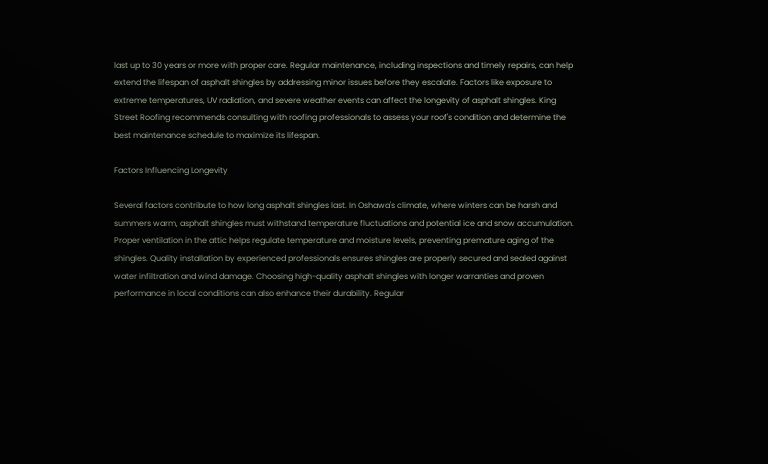last up to 30 years or more with proper care. Regular maintenance, including inspections and timely repairs, can help extend the lifespan of asphalt shingles by addressing minor issues before they escalate. Factors like exposure to extreme temperatures, UV radiation, and severe weather events can affect the longevity of asphalt shingles. King Street Roofing recommends consulting with roofing professionals to assess your roof's condition and determine the best maintenance schedule to maximize its lifespan.

Factors Influencing Longevity

Several factors contribute to how long asphalt shingles last. In Oshawa's climate, where winters can be harsh and summers warm, asphalt shingles must withstand temperature fluctuations and potential ice and snow accumulation. Proper ventilation in the attic helps regulate temperature and moisture levels, preventing premature aging of the shingles. Quality installation by experienced professionals ensures shingles are properly secured and sealed against water infiltration and wind damage. Choosing high-quality asphalt shingles with longer warranties and proven performance in local conditions can also enhance their durability. Regular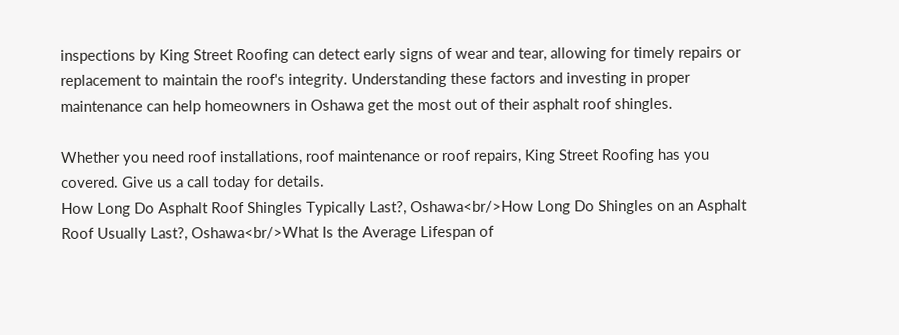inspections by King Street Roofing can detect early signs of wear and tear, allowing for timely repairs or replacement to maintain the roof's integrity. Understanding these factors and investing in proper maintenance can help homeowners in Oshawa get the most out of their asphalt roof shingles.

Whether you need roof installations, roof maintenance or roof repairs, King Street Roofing has you covered. Give us a call today for details.
How Long Do Asphalt Roof Shingles Typically Last?, Oshawa<br/>How Long Do Shingles on an Asphalt Roof Usually Last?, Oshawa<br/>What Is the Average Lifespan of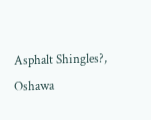Asphalt Shingles?, Oshawa